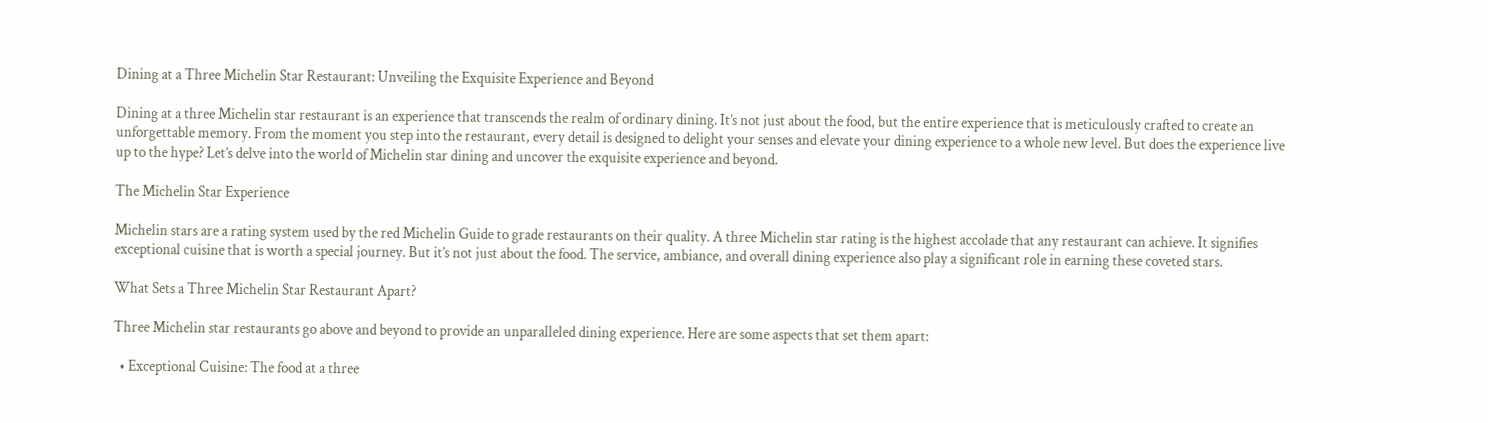Dining at a Three Michelin Star Restaurant: Unveiling the Exquisite Experience and Beyond

Dining at a three Michelin star restaurant is an experience that transcends the realm of ordinary dining. It’s not just about the food, but the entire experience that is meticulously crafted to create an unforgettable memory. From the moment you step into the restaurant, every detail is designed to delight your senses and elevate your dining experience to a whole new level. But does the experience live up to the hype? Let’s delve into the world of Michelin star dining and uncover the exquisite experience and beyond.

The Michelin Star Experience

Michelin stars are a rating system used by the red Michelin Guide to grade restaurants on their quality. A three Michelin star rating is the highest accolade that any restaurant can achieve. It signifies exceptional cuisine that is worth a special journey. But it’s not just about the food. The service, ambiance, and overall dining experience also play a significant role in earning these coveted stars.

What Sets a Three Michelin Star Restaurant Apart?

Three Michelin star restaurants go above and beyond to provide an unparalleled dining experience. Here are some aspects that set them apart:

  • Exceptional Cuisine: The food at a three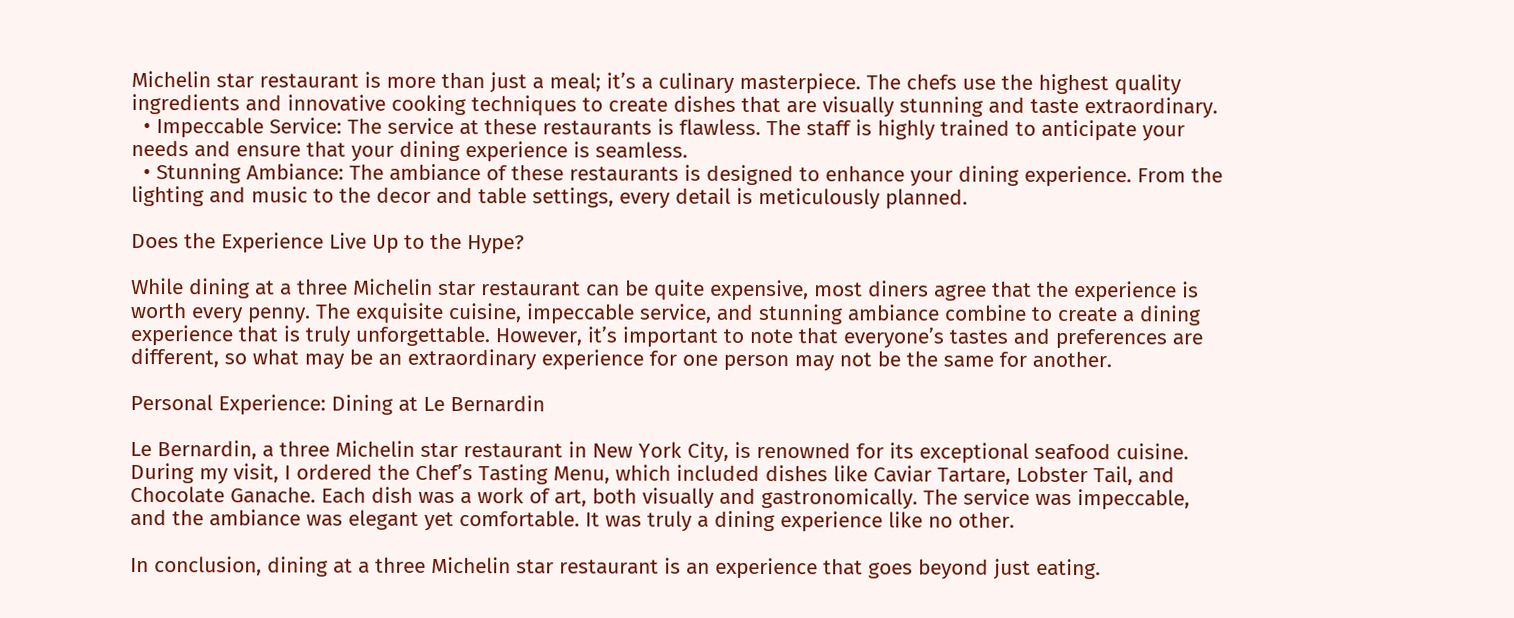Michelin star restaurant is more than just a meal; it’s a culinary masterpiece. The chefs use the highest quality ingredients and innovative cooking techniques to create dishes that are visually stunning and taste extraordinary.
  • Impeccable Service: The service at these restaurants is flawless. The staff is highly trained to anticipate your needs and ensure that your dining experience is seamless.
  • Stunning Ambiance: The ambiance of these restaurants is designed to enhance your dining experience. From the lighting and music to the decor and table settings, every detail is meticulously planned.

Does the Experience Live Up to the Hype?

While dining at a three Michelin star restaurant can be quite expensive, most diners agree that the experience is worth every penny. The exquisite cuisine, impeccable service, and stunning ambiance combine to create a dining experience that is truly unforgettable. However, it’s important to note that everyone’s tastes and preferences are different, so what may be an extraordinary experience for one person may not be the same for another.

Personal Experience: Dining at Le Bernardin

Le Bernardin, a three Michelin star restaurant in New York City, is renowned for its exceptional seafood cuisine. During my visit, I ordered the Chef’s Tasting Menu, which included dishes like Caviar Tartare, Lobster Tail, and Chocolate Ganache. Each dish was a work of art, both visually and gastronomically. The service was impeccable, and the ambiance was elegant yet comfortable. It was truly a dining experience like no other.

In conclusion, dining at a three Michelin star restaurant is an experience that goes beyond just eating.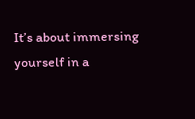It’s about immersing yourself in a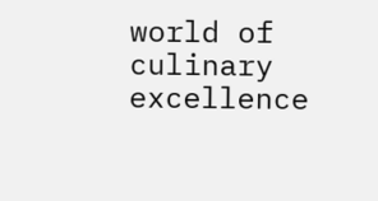world of culinary excellence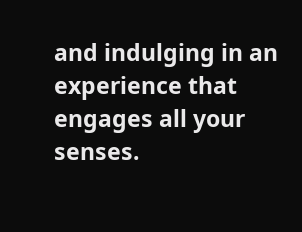and indulging in an experience that engages all your senses.